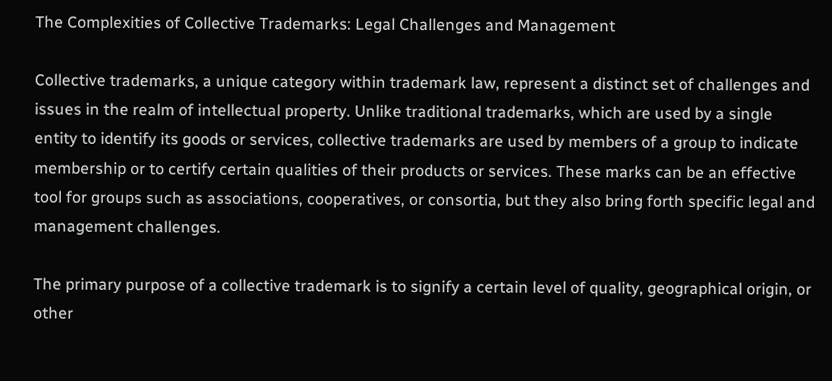The Complexities of Collective Trademarks: Legal Challenges and Management

Collective trademarks, a unique category within trademark law, represent a distinct set of challenges and issues in the realm of intellectual property. Unlike traditional trademarks, which are used by a single entity to identify its goods or services, collective trademarks are used by members of a group to indicate membership or to certify certain qualities of their products or services. These marks can be an effective tool for groups such as associations, cooperatives, or consortia, but they also bring forth specific legal and management challenges.

The primary purpose of a collective trademark is to signify a certain level of quality, geographical origin, or other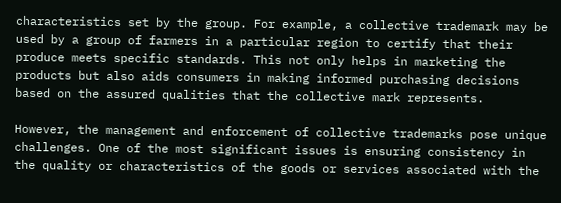characteristics set by the group. For example, a collective trademark may be used by a group of farmers in a particular region to certify that their produce meets specific standards. This not only helps in marketing the products but also aids consumers in making informed purchasing decisions based on the assured qualities that the collective mark represents.

However, the management and enforcement of collective trademarks pose unique challenges. One of the most significant issues is ensuring consistency in the quality or characteristics of the goods or services associated with the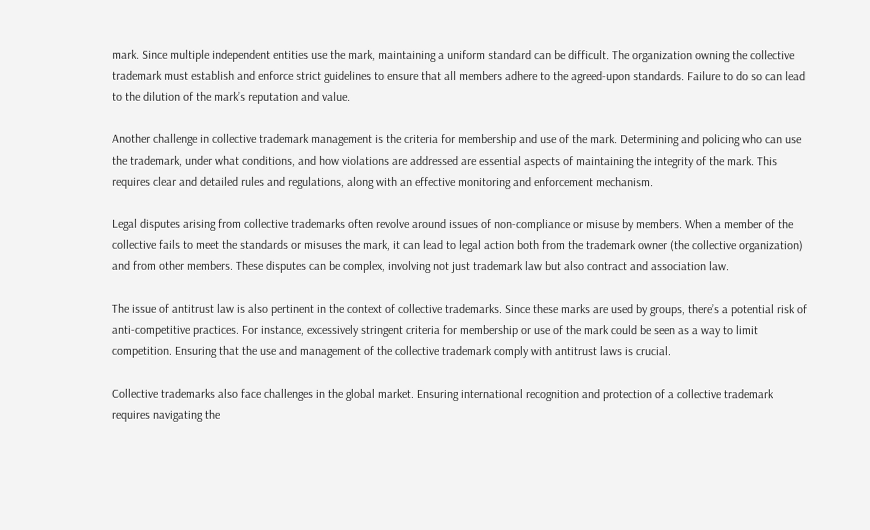mark. Since multiple independent entities use the mark, maintaining a uniform standard can be difficult. The organization owning the collective trademark must establish and enforce strict guidelines to ensure that all members adhere to the agreed-upon standards. Failure to do so can lead to the dilution of the mark’s reputation and value.

Another challenge in collective trademark management is the criteria for membership and use of the mark. Determining and policing who can use the trademark, under what conditions, and how violations are addressed are essential aspects of maintaining the integrity of the mark. This requires clear and detailed rules and regulations, along with an effective monitoring and enforcement mechanism.

Legal disputes arising from collective trademarks often revolve around issues of non-compliance or misuse by members. When a member of the collective fails to meet the standards or misuses the mark, it can lead to legal action both from the trademark owner (the collective organization) and from other members. These disputes can be complex, involving not just trademark law but also contract and association law.

The issue of antitrust law is also pertinent in the context of collective trademarks. Since these marks are used by groups, there’s a potential risk of anti-competitive practices. For instance, excessively stringent criteria for membership or use of the mark could be seen as a way to limit competition. Ensuring that the use and management of the collective trademark comply with antitrust laws is crucial.

Collective trademarks also face challenges in the global market. Ensuring international recognition and protection of a collective trademark requires navigating the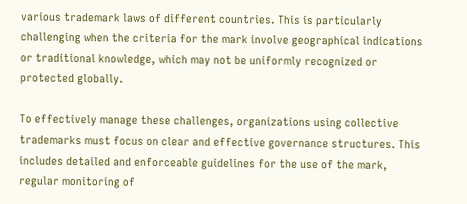various trademark laws of different countries. This is particularly challenging when the criteria for the mark involve geographical indications or traditional knowledge, which may not be uniformly recognized or protected globally.

To effectively manage these challenges, organizations using collective trademarks must focus on clear and effective governance structures. This includes detailed and enforceable guidelines for the use of the mark, regular monitoring of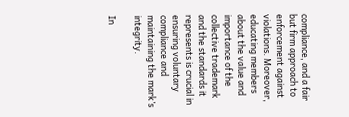compliance, and a fair but firm approach to enforcement against violations. Moreover, educating members about the value and importance of the collective trademark and the standards it represents is crucial in ensuring voluntary compliance and maintaining the mark’s integrity.

In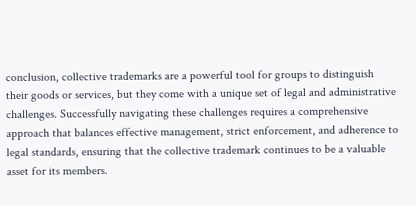conclusion, collective trademarks are a powerful tool for groups to distinguish their goods or services, but they come with a unique set of legal and administrative challenges. Successfully navigating these challenges requires a comprehensive approach that balances effective management, strict enforcement, and adherence to legal standards, ensuring that the collective trademark continues to be a valuable asset for its members.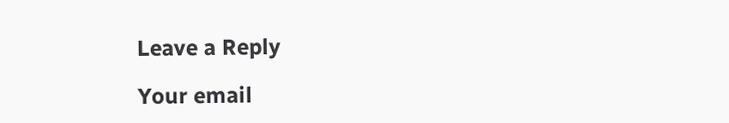Leave a Reply

Your email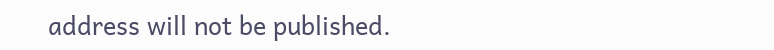address will not be published.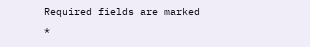Required fields are marked *